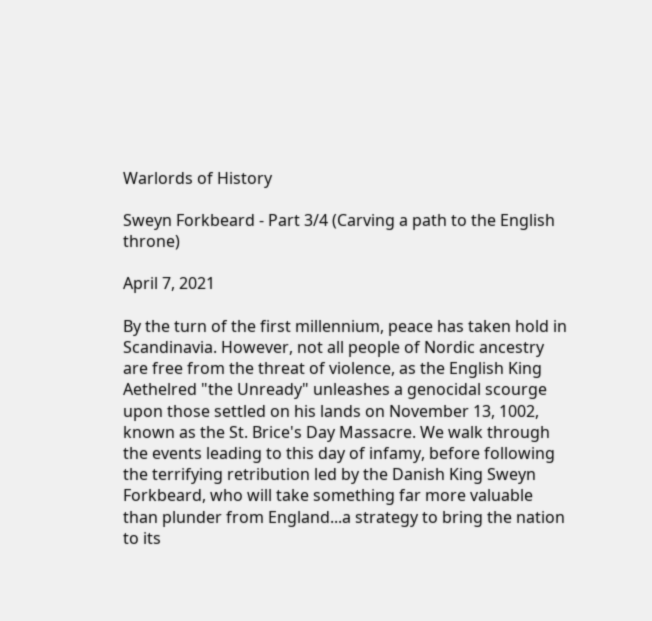Warlords of History

Sweyn Forkbeard - Part 3/4 (Carving a path to the English throne)

April 7, 2021

By the turn of the first millennium, peace has taken hold in Scandinavia. However, not all people of Nordic ancestry are free from the threat of violence, as the English King Aethelred "the Unready" unleashes a genocidal scourge upon those settled on his lands on November 13, 1002, known as the St. Brice's Day Massacre. We walk through the events leading to this day of infamy, before following the terrifying retribution led by the Danish King Sweyn Forkbeard, who will take something far more valuable than plunder from England...a strategy to bring the nation to its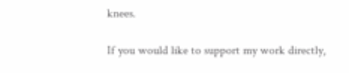knees.

If you would like to support my work directly,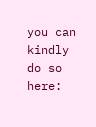you can kindly do so here: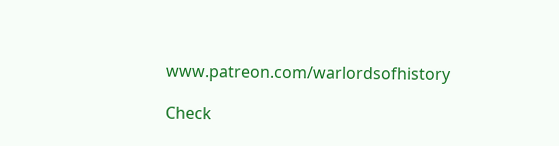www.patreon.com/warlordsofhistory

Check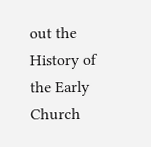out the History of the Early Church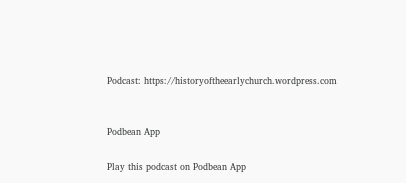Podcast: https://historyoftheearlychurch.wordpress.com


Podbean App

Play this podcast on Podbean App